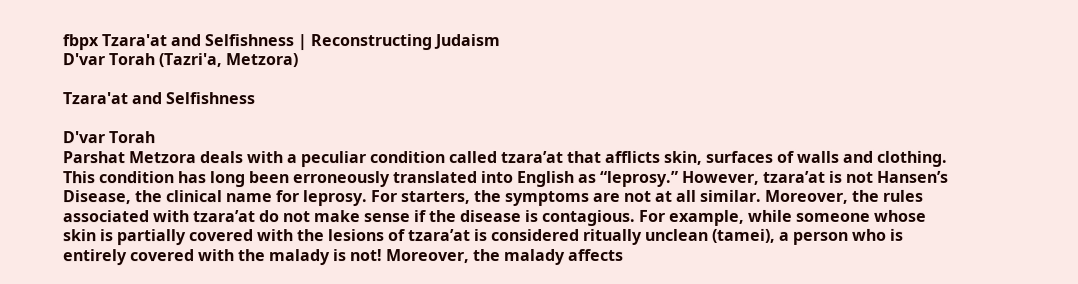fbpx Tzara'at and Selfishness | Reconstructing Judaism
D'var Torah (Tazri'a, Metzora)

Tzara'at and Selfishness

D'var Torah
Parshat Metzora deals with a peculiar condition called tzara’at that afflicts skin, surfaces of walls and clothing. This condition has long been erroneously translated into English as “leprosy.” However, tzara’at is not Hansen’s Disease, the clinical name for leprosy. For starters, the symptoms are not at all similar. Moreover, the rules associated with tzara’at do not make sense if the disease is contagious. For example, while someone whose skin is partially covered with the lesions of tzara’at is considered ritually unclean (tamei), a person who is entirely covered with the malady is not! Moreover, the malady affects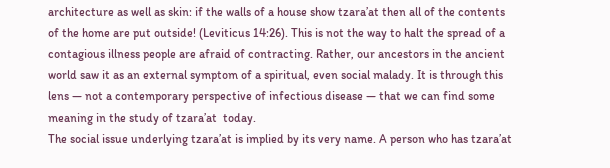architecture as well as skin: if the walls of a house show tzara’at then all of the contents of the home are put outside! (Leviticus 14:26). This is not the way to halt the spread of a contagious illness people are afraid of contracting. Rather, our ancestors in the ancient world saw it as an external symptom of a spiritual, even social malady. It is through this lens — not a contemporary perspective of infectious disease — that we can find some meaning in the study of tzara’at  today.
The social issue underlying tzara’at is implied by its very name. A person who has tzara’at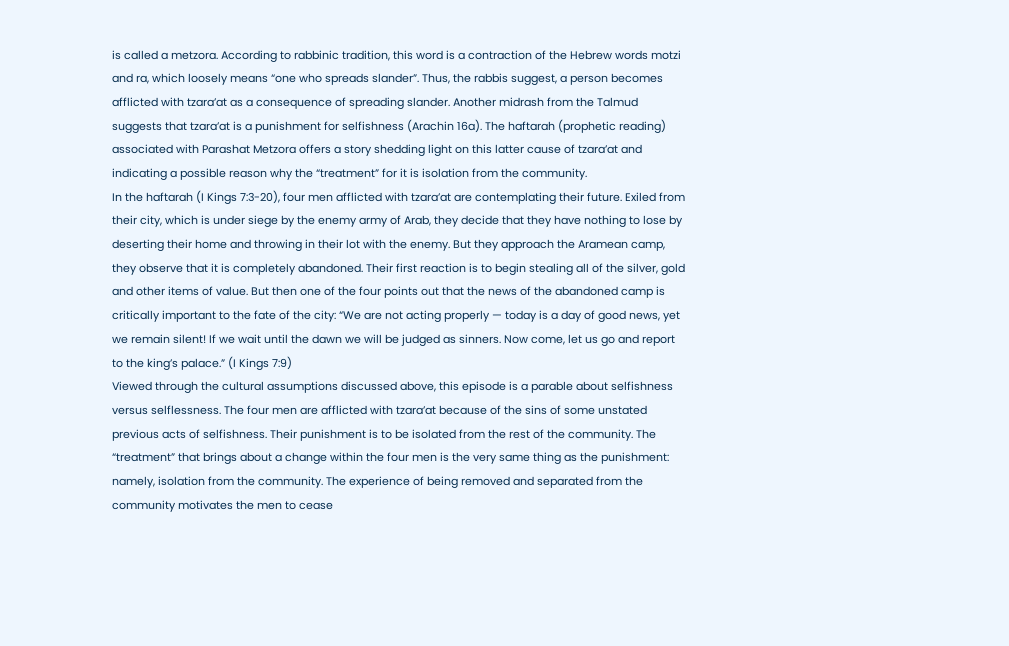is called a metzora. According to rabbinic tradition, this word is a contraction of the Hebrew words motzi and ra, which loosely means “one who spreads slander”. Thus, the rabbis suggest, a person becomes afflicted with tzara’at as a consequence of spreading slander. Another midrash from the Talmud suggests that tzara’at is a punishment for selfishness (Arachin 16a). The haftarah (prophetic reading) associated with Parashat Metzora offers a story shedding light on this latter cause of tzara’at and indicating a possible reason why the “treatment” for it is isolation from the community.
In the haftarah (I Kings 7:3-20), four men afflicted with tzara’at are contemplating their future. Exiled from their city, which is under siege by the enemy army of Arab, they decide that they have nothing to lose by deserting their home and throwing in their lot with the enemy. But they approach the Aramean camp, they observe that it is completely abandoned. Their first reaction is to begin stealing all of the silver, gold and other items of value. But then one of the four points out that the news of the abandoned camp is critically important to the fate of the city: “We are not acting properly — today is a day of good news, yet we remain silent! If we wait until the dawn we will be judged as sinners. Now come, let us go and report to the king’s palace.” (I Kings 7:9)
Viewed through the cultural assumptions discussed above, this episode is a parable about selfishness versus selflessness. The four men are afflicted with tzara’at because of the sins of some unstated previous acts of selfishness. Their punishment is to be isolated from the rest of the community. The “treatment” that brings about a change within the four men is the very same thing as the punishment: namely, isolation from the community. The experience of being removed and separated from the community motivates the men to cease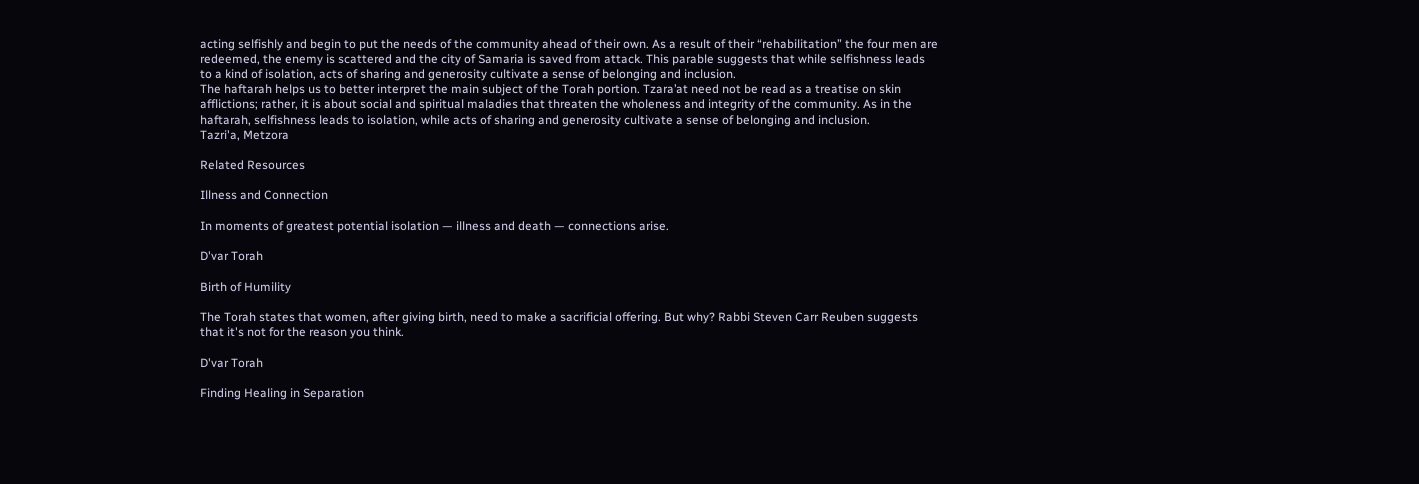acting selfishly and begin to put the needs of the community ahead of their own. As a result of their “rehabilitation” the four men are redeemed, the enemy is scattered and the city of Samaria is saved from attack. This parable suggests that while selfishness leads to a kind of isolation, acts of sharing and generosity cultivate a sense of belonging and inclusion.
The haftarah helps us to better interpret the main subject of the Torah portion. Tzara’at need not be read as a treatise on skin afflictions; rather, it is about social and spiritual maladies that threaten the wholeness and integrity of the community. As in the haftarah, selfishness leads to isolation, while acts of sharing and generosity cultivate a sense of belonging and inclusion.
Tazri'a, Metzora

Related Resources

Illness and Connection

In moments of greatest potential isolation — illness and death — connections arise.

D'var Torah

Birth of Humility

The Torah states that women, after giving birth, need to make a sacrificial offering. But why? Rabbi Steven Carr Reuben suggests that it's not for the reason you think.

D'var Torah

Finding Healing in Separation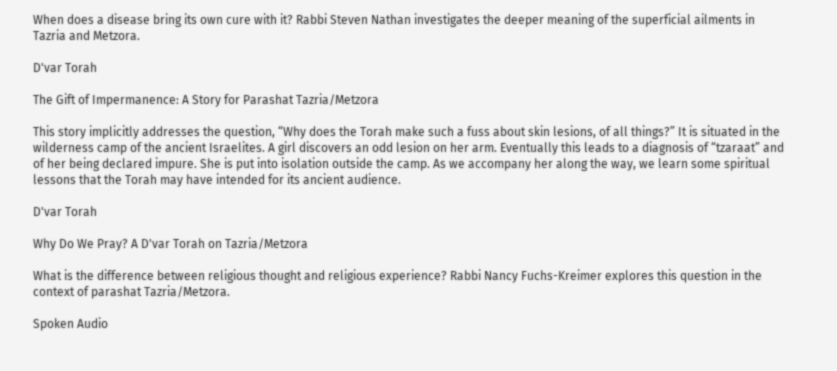When does a disease bring its own cure with it? Rabbi Steven Nathan investigates the deeper meaning of the superficial ailments in Tazria and Metzora.

D'var Torah

The Gift of Impermanence: A Story for Parashat Tazria/Metzora

This story implicitly addresses the question, “Why does the Torah make such a fuss about skin lesions, of all things?” It is situated in the wilderness camp of the ancient Israelites. A girl discovers an odd lesion on her arm. Eventually this leads to a diagnosis of “tzaraat” and of her being declared impure. She is put into isolation outside the camp. As we accompany her along the way, we learn some spiritual lessons that the Torah may have intended for its ancient audience.

D'var Torah

Why Do We Pray? A D'var Torah on Tazria/Metzora

What is the difference between religious thought and religious experience? Rabbi Nancy Fuchs-Kreimer explores this question in the context of parashat Tazria/Metzora.

Spoken Audio